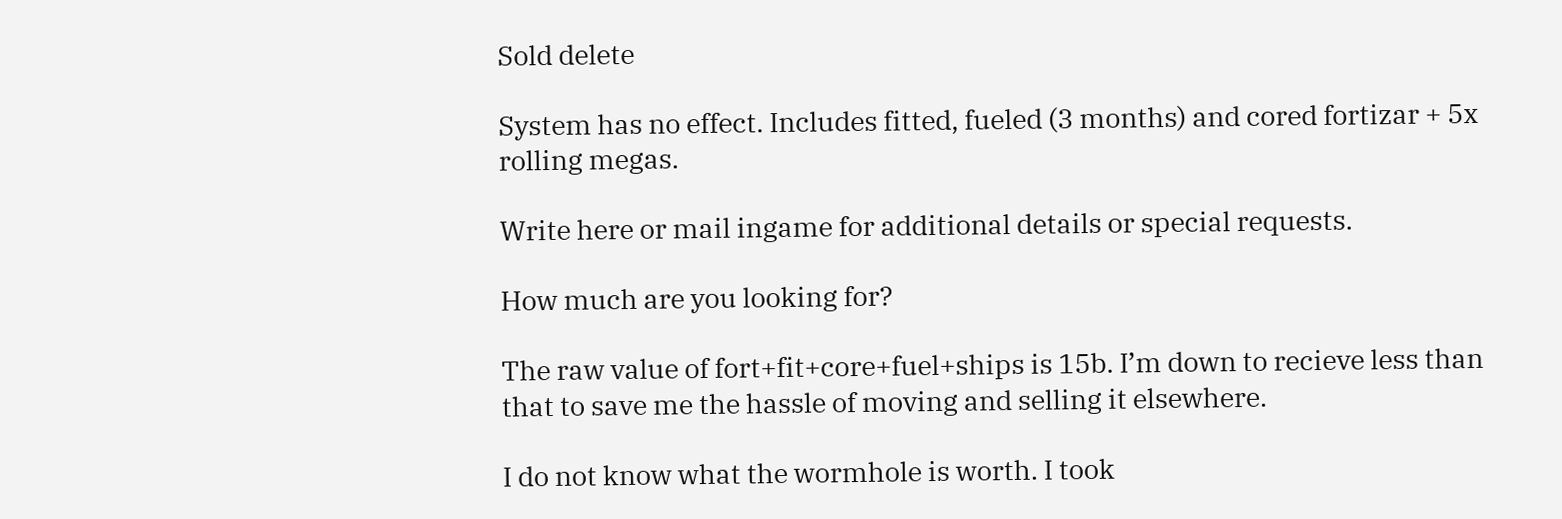Sold delete

System has no effect. Includes fitted, fueled (3 months) and cored fortizar + 5x rolling megas.

Write here or mail ingame for additional details or special requests.

How much are you looking for?

The raw value of fort+fit+core+fuel+ships is 15b. I’m down to recieve less than that to save me the hassle of moving and selling it elsewhere.

I do not know what the wormhole is worth. I took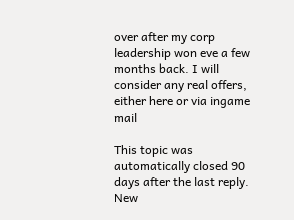over after my corp leadership won eve a few months back. I will consider any real offers, either here or via ingame mail

This topic was automatically closed 90 days after the last reply. New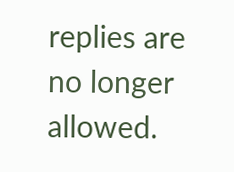replies are no longer allowed.